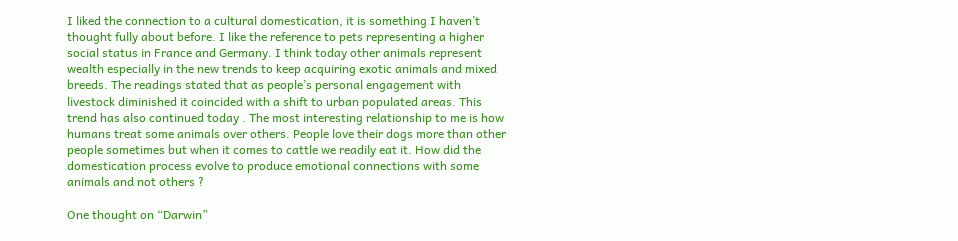I liked the connection to a cultural domestication, it is something I haven’t thought fully about before. I like the reference to pets representing a higher social status in France and Germany. I think today other animals represent wealth especially in the new trends to keep acquiring exotic animals and mixed breeds. The readings stated that as people’s personal engagement with livestock diminished it coincided with a shift to urban populated areas. This trend has also continued today . The most interesting relationship to me is how humans treat some animals over others. People love their dogs more than other people sometimes but when it comes to cattle we readily eat it. How did the domestication process evolve to produce emotional connections with some animals and not others ?

One thought on “Darwin”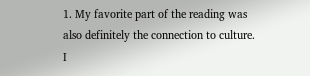1. My favorite part of the reading was also definitely the connection to culture. I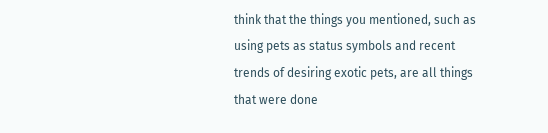think that the things you mentioned, such as using pets as status symbols and recent trends of desiring exotic pets, are all things that were done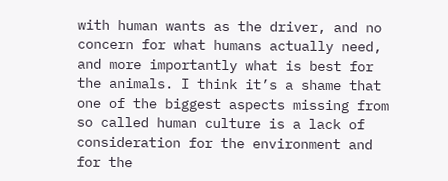with human wants as the driver, and no concern for what humans actually need, and more importantly what is best for the animals. I think it’s a shame that one of the biggest aspects missing from so called human culture is a lack of consideration for the environment and for the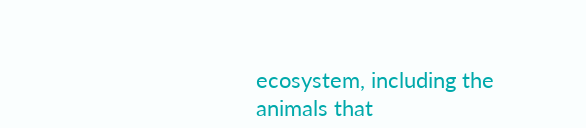ecosystem, including the animals that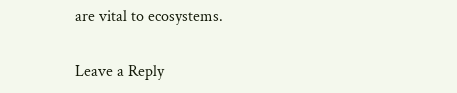are vital to ecosystems.

Leave a Reply